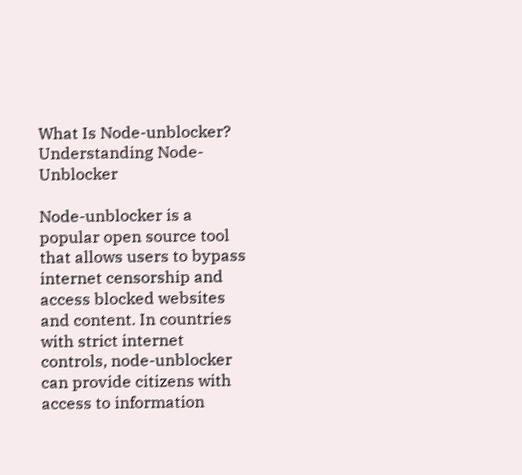What Is Node-unblocker? Understanding Node-Unblocker

Node-unblocker is a popular open source tool that allows users to bypass internet censorship and access blocked websites and content. In countries with strict internet controls, node-unblocker can provide citizens with access to information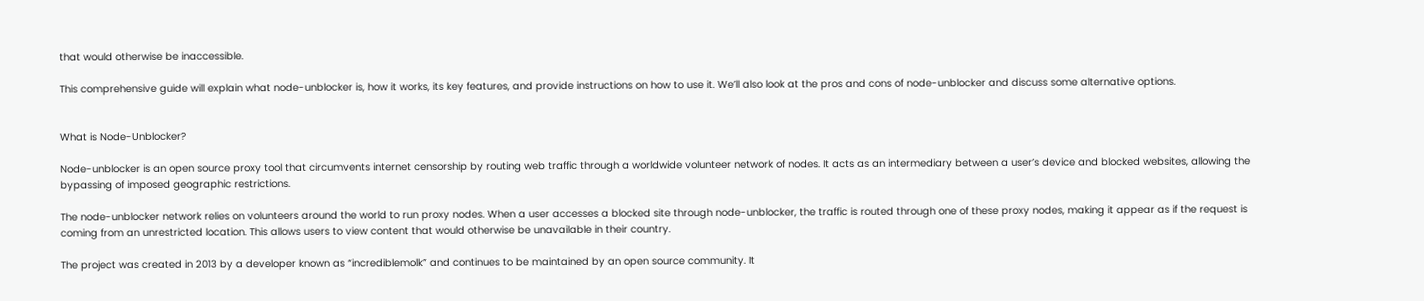that would otherwise be inaccessible.

This comprehensive guide will explain what node-unblocker is, how it works, its key features, and provide instructions on how to use it. We’ll also look at the pros and cons of node-unblocker and discuss some alternative options.


What is Node-Unblocker?

Node-unblocker is an open source proxy tool that circumvents internet censorship by routing web traffic through a worldwide volunteer network of nodes. It acts as an intermediary between a user’s device and blocked websites, allowing the bypassing of imposed geographic restrictions.

The node-unblocker network relies on volunteers around the world to run proxy nodes. When a user accesses a blocked site through node-unblocker, the traffic is routed through one of these proxy nodes, making it appear as if the request is coming from an unrestricted location. This allows users to view content that would otherwise be unavailable in their country.

The project was created in 2013 by a developer known as “incrediblemolk” and continues to be maintained by an open source community. It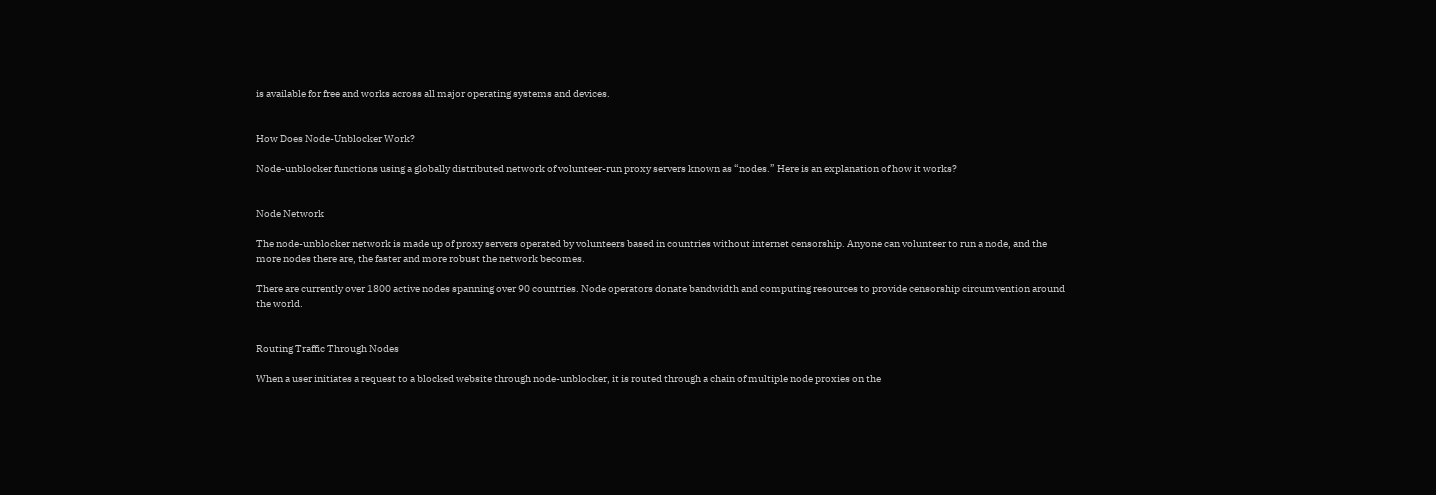is available for free and works across all major operating systems and devices.


How Does Node-Unblocker Work?

Node-unblocker functions using a globally distributed network of volunteer-run proxy servers known as “nodes.” Here is an explanation of how it works?


Node Network

The node-unblocker network is made up of proxy servers operated by volunteers based in countries without internet censorship. Anyone can volunteer to run a node, and the more nodes there are, the faster and more robust the network becomes.

There are currently over 1800 active nodes spanning over 90 countries. Node operators donate bandwidth and computing resources to provide censorship circumvention around the world.


Routing Traffic Through Nodes

When a user initiates a request to a blocked website through node-unblocker, it is routed through a chain of multiple node proxies on the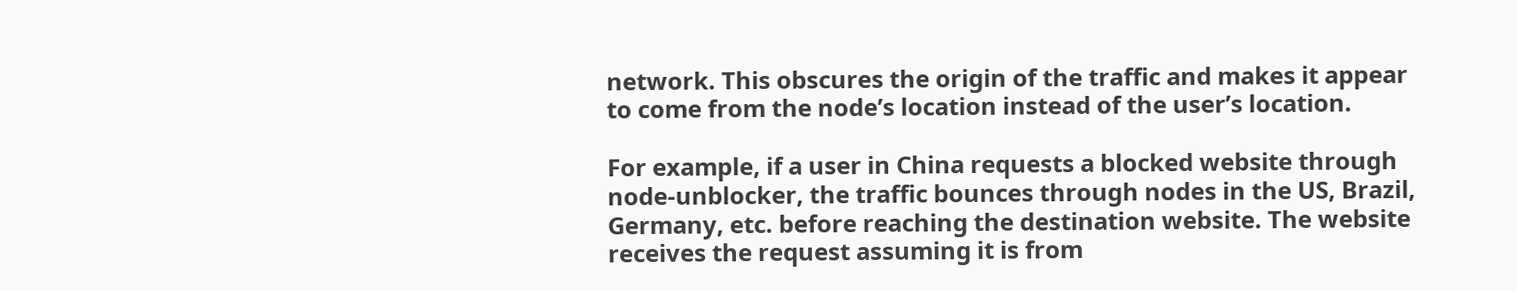network. This obscures the origin of the traffic and makes it appear to come from the node’s location instead of the user’s location.

For example, if a user in China requests a blocked website through node-unblocker, the traffic bounces through nodes in the US, Brazil, Germany, etc. before reaching the destination website. The website receives the request assuming it is from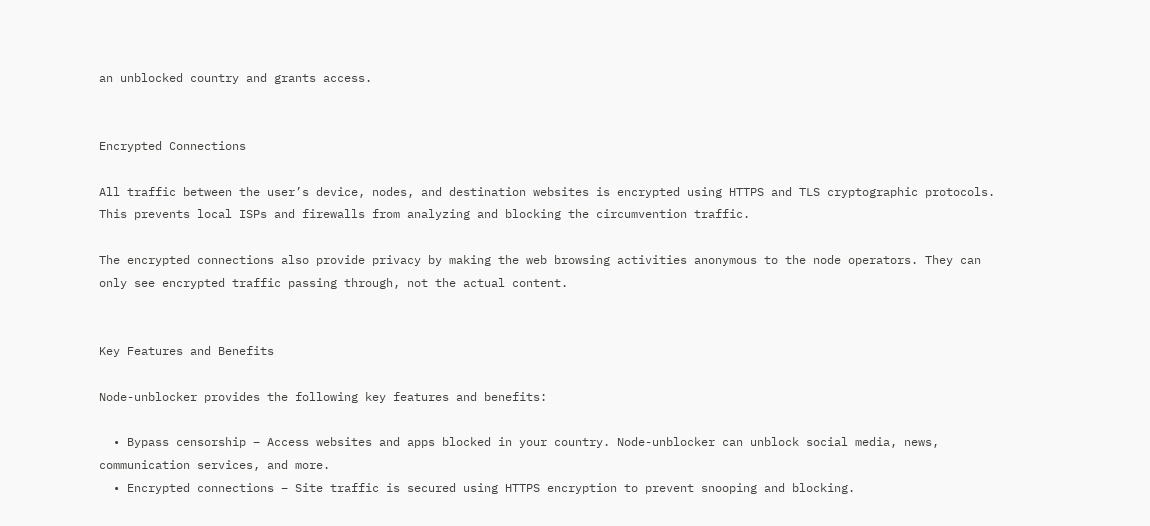an unblocked country and grants access.


Encrypted Connections

All traffic between the user’s device, nodes, and destination websites is encrypted using HTTPS and TLS cryptographic protocols. This prevents local ISPs and firewalls from analyzing and blocking the circumvention traffic.

The encrypted connections also provide privacy by making the web browsing activities anonymous to the node operators. They can only see encrypted traffic passing through, not the actual content.


Key Features and Benefits

Node-unblocker provides the following key features and benefits:

  • Bypass censorship – Access websites and apps blocked in your country. Node-unblocker can unblock social media, news, communication services, and more.
  • Encrypted connections – Site traffic is secured using HTTPS encryption to prevent snooping and blocking.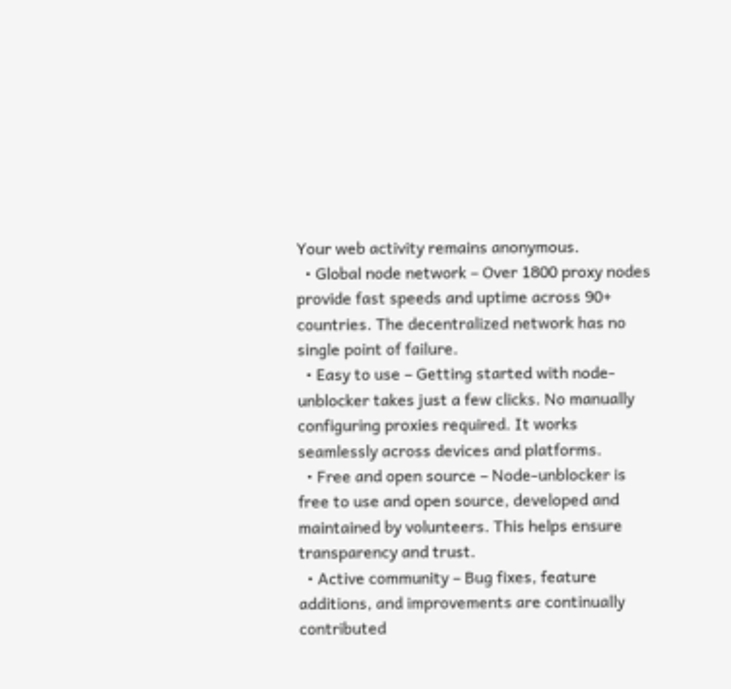Your web activity remains anonymous.
  • Global node network – Over 1800 proxy nodes provide fast speeds and uptime across 90+ countries. The decentralized network has no single point of failure.
  • Easy to use – Getting started with node-unblocker takes just a few clicks. No manually configuring proxies required. It works seamlessly across devices and platforms.
  • Free and open source – Node-unblocker is free to use and open source, developed and maintained by volunteers. This helps ensure transparency and trust.
  • Active community – Bug fixes, feature additions, and improvements are continually contributed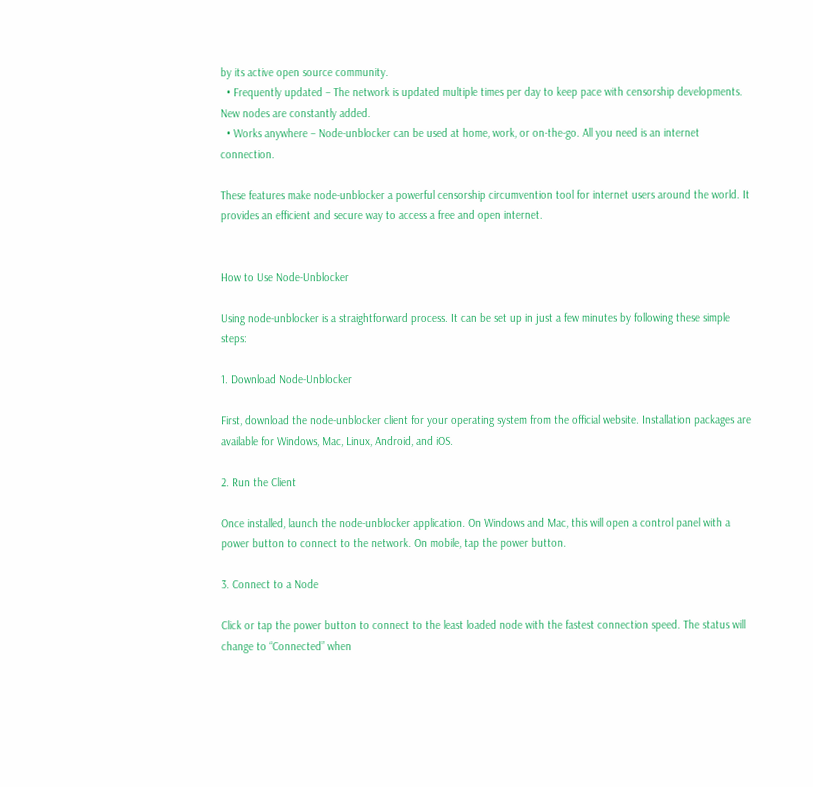by its active open source community.
  • Frequently updated – The network is updated multiple times per day to keep pace with censorship developments. New nodes are constantly added.
  • Works anywhere – Node-unblocker can be used at home, work, or on-the-go. All you need is an internet connection.

These features make node-unblocker a powerful censorship circumvention tool for internet users around the world. It provides an efficient and secure way to access a free and open internet.


How to Use Node-Unblocker

Using node-unblocker is a straightforward process. It can be set up in just a few minutes by following these simple steps:

1. Download Node-Unblocker

First, download the node-unblocker client for your operating system from the official website. Installation packages are available for Windows, Mac, Linux, Android, and iOS.

2. Run the Client

Once installed, launch the node-unblocker application. On Windows and Mac, this will open a control panel with a power button to connect to the network. On mobile, tap the power button.

3. Connect to a Node

Click or tap the power button to connect to the least loaded node with the fastest connection speed. The status will change to “Connected” when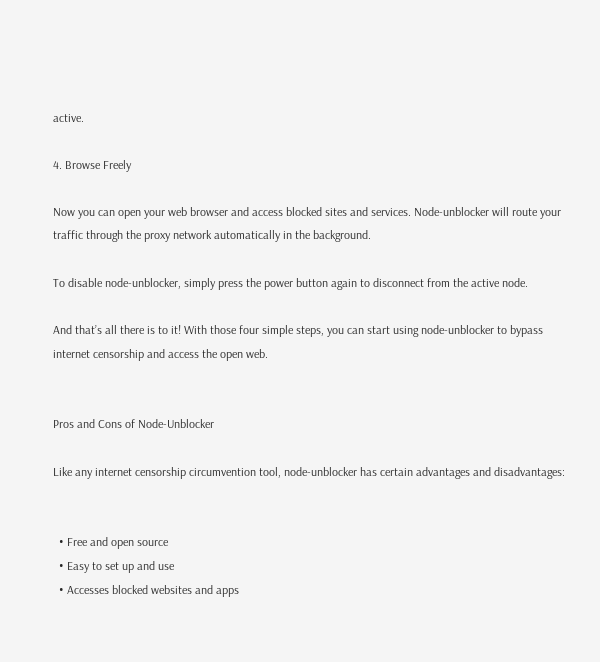active.

4. Browse Freely

Now you can open your web browser and access blocked sites and services. Node-unblocker will route your traffic through the proxy network automatically in the background.

To disable node-unblocker, simply press the power button again to disconnect from the active node.

And that’s all there is to it! With those four simple steps, you can start using node-unblocker to bypass internet censorship and access the open web.


Pros and Cons of Node-Unblocker

Like any internet censorship circumvention tool, node-unblocker has certain advantages and disadvantages:


  • Free and open source
  • Easy to set up and use
  • Accesses blocked websites and apps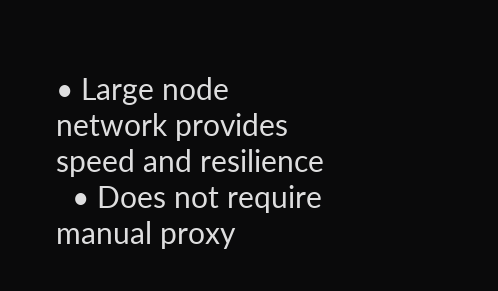• Large node network provides speed and resilience
  • Does not require manual proxy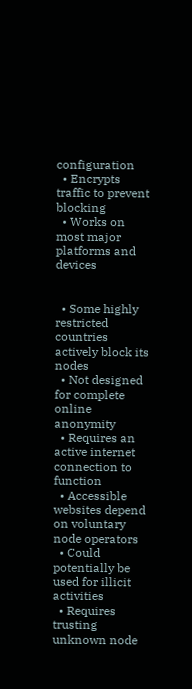configuration
  • Encrypts traffic to prevent blocking
  • Works on most major platforms and devices


  • Some highly restricted countries actively block its nodes
  • Not designed for complete online anonymity
  • Requires an active internet connection to function
  • Accessible websites depend on voluntary node operators
  • Could potentially be used for illicit activities
  • Requires trusting unknown node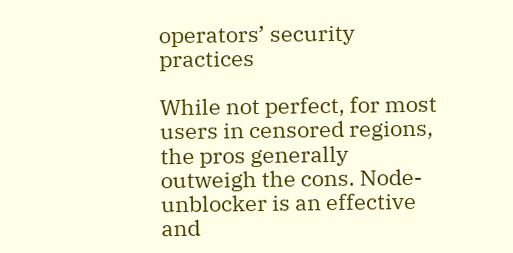operators’ security practices

While not perfect, for most users in censored regions, the pros generally outweigh the cons. Node-unblocker is an effective and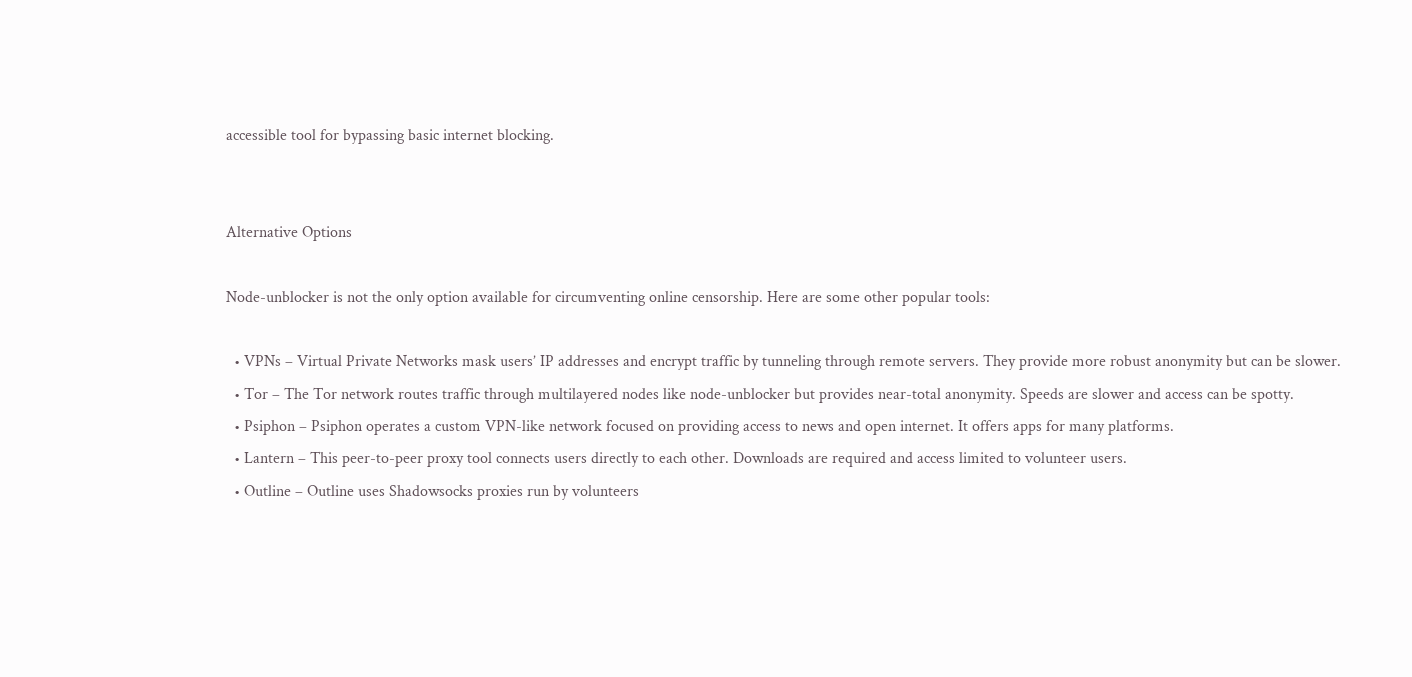accessible tool for bypassing basic internet blocking.


Alternative Options

Node-unblocker is not the only option available for circumventing online censorship. Here are some other popular tools:

  • VPNs – Virtual Private Networks mask users’ IP addresses and encrypt traffic by tunneling through remote servers. They provide more robust anonymity but can be slower.
  • Tor – The Tor network routes traffic through multilayered nodes like node-unblocker but provides near-total anonymity. Speeds are slower and access can be spotty.
  • Psiphon – Psiphon operates a custom VPN-like network focused on providing access to news and open internet. It offers apps for many platforms.
  • Lantern – This peer-to-peer proxy tool connects users directly to each other. Downloads are required and access limited to volunteer users.
  • Outline – Outline uses Shadowsocks proxies run by volunteers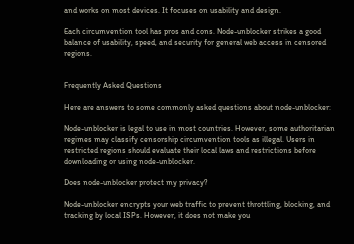and works on most devices. It focuses on usability and design.

Each circumvention tool has pros and cons. Node-unblocker strikes a good balance of usability, speed, and security for general web access in censored regions.


Frequently Asked Questions

Here are answers to some commonly asked questions about node-unblocker:

Node-unblocker is legal to use in most countries. However, some authoritarian regimes may classify censorship circumvention tools as illegal. Users in restricted regions should evaluate their local laws and restrictions before downloading or using node-unblocker.

Does node-unblocker protect my privacy?

Node-unblocker encrypts your web traffic to prevent throttling, blocking, and tracking by local ISPs. However, it does not make you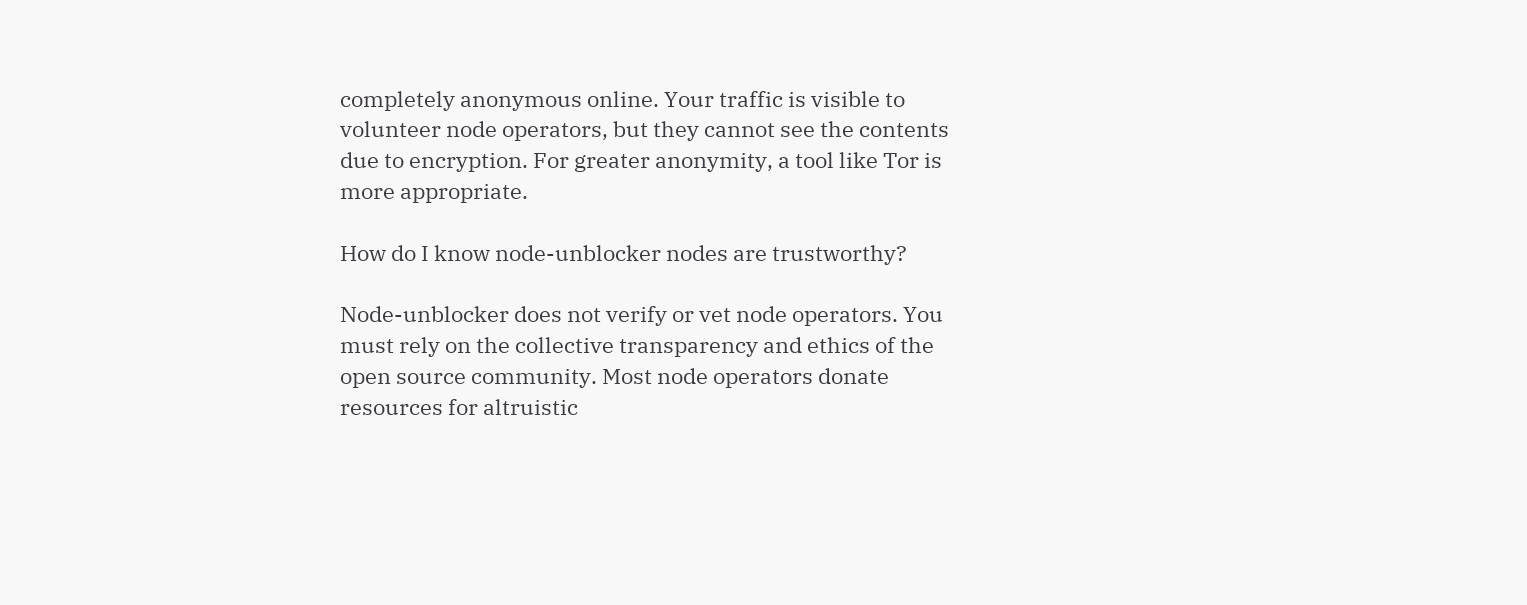completely anonymous online. Your traffic is visible to volunteer node operators, but they cannot see the contents due to encryption. For greater anonymity, a tool like Tor is more appropriate.

How do I know node-unblocker nodes are trustworthy?

Node-unblocker does not verify or vet node operators. You must rely on the collective transparency and ethics of the open source community. Most node operators donate resources for altruistic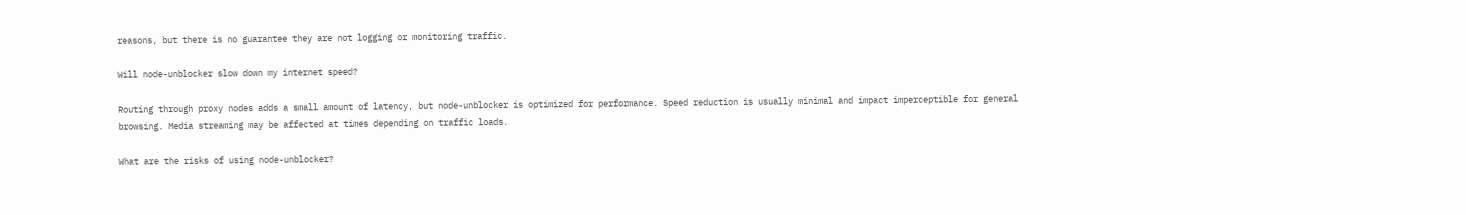reasons, but there is no guarantee they are not logging or monitoring traffic.

Will node-unblocker slow down my internet speed?

Routing through proxy nodes adds a small amount of latency, but node-unblocker is optimized for performance. Speed reduction is usually minimal and impact imperceptible for general browsing. Media streaming may be affected at times depending on traffic loads.

What are the risks of using node-unblocker?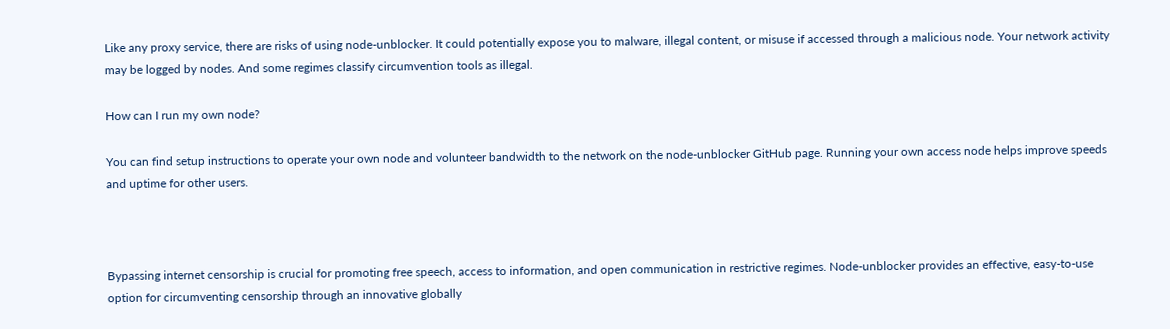Like any proxy service, there are risks of using node-unblocker. It could potentially expose you to malware, illegal content, or misuse if accessed through a malicious node. Your network activity may be logged by nodes. And some regimes classify circumvention tools as illegal.

How can I run my own node?

You can find setup instructions to operate your own node and volunteer bandwidth to the network on the node-unblocker GitHub page. Running your own access node helps improve speeds and uptime for other users.



Bypassing internet censorship is crucial for promoting free speech, access to information, and open communication in restrictive regimes. Node-unblocker provides an effective, easy-to-use option for circumventing censorship through an innovative globally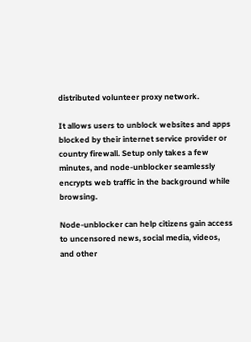distributed volunteer proxy network.

It allows users to unblock websites and apps blocked by their internet service provider or country firewall. Setup only takes a few minutes, and node-unblocker seamlessly encrypts web traffic in the background while browsing.

Node-unblocker can help citizens gain access to uncensored news, social media, videos, and other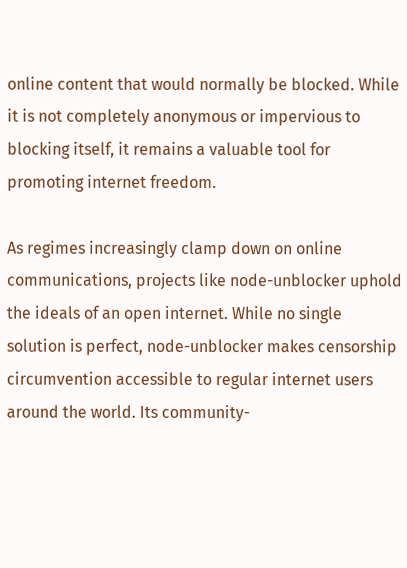online content that would normally be blocked. While it is not completely anonymous or impervious to blocking itself, it remains a valuable tool for promoting internet freedom.

As regimes increasingly clamp down on online communications, projects like node-unblocker uphold the ideals of an open internet. While no single solution is perfect, node-unblocker makes censorship circumvention accessible to regular internet users around the world. Its community-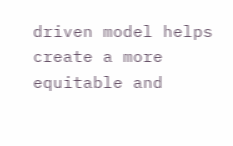driven model helps create a more equitable and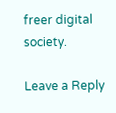freer digital society.

Leave a Reply